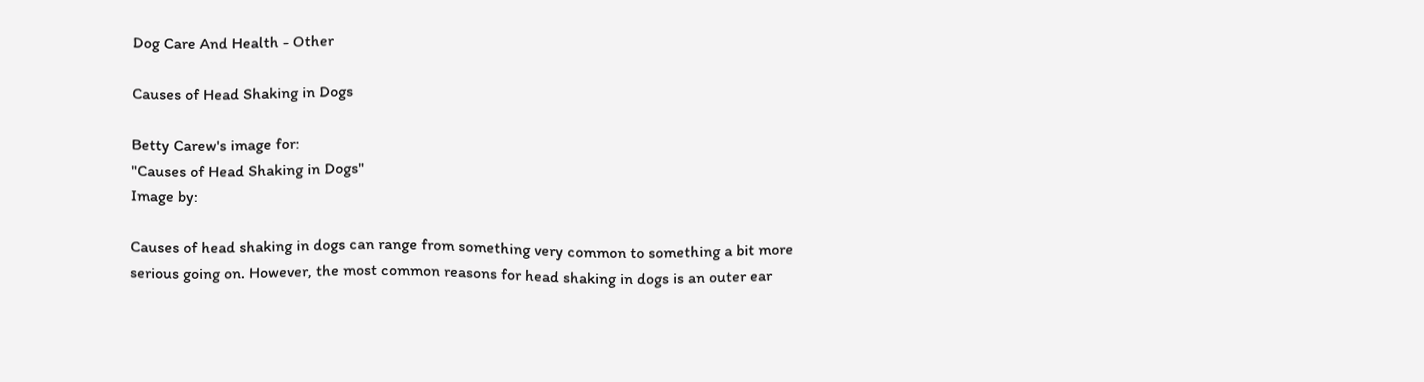Dog Care And Health - Other

Causes of Head Shaking in Dogs

Betty Carew's image for:
"Causes of Head Shaking in Dogs"
Image by:

Causes of head shaking in dogs can range from something very common to something a bit more serious going on. However, the most common reasons for head shaking in dogs is an outer ear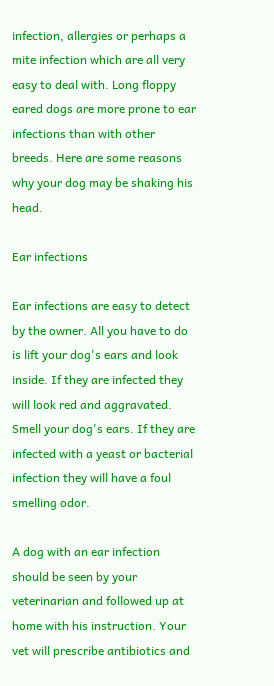infection, allergies or perhaps a mite infection which are all very easy to deal with. Long floppy eared dogs are more prone to ear infections than with other breeds. Here are some reasons why your dog may be shaking his head.

Ear infections

Ear infections are easy to detect by the owner. All you have to do is lift your dog's ears and look inside. If they are infected they will look red and aggravated. Smell your dog's ears. If they are infected with a yeast or bacterial infection they will have a foul smelling odor.

A dog with an ear infection should be seen by your veterinarian and followed up at home with his instruction. Your vet will prescribe antibiotics and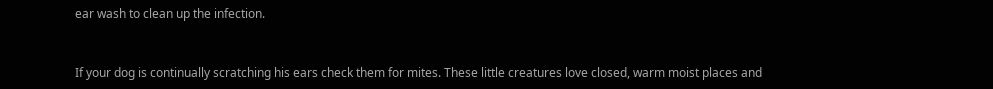ear wash to clean up the infection.


If your dog is continually scratching his ears check them for mites. These little creatures love closed, warm moist places and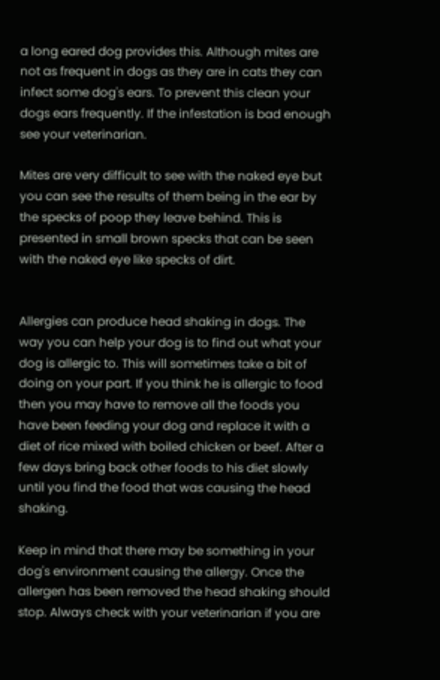a long eared dog provides this. Although mites are not as frequent in dogs as they are in cats they can infect some dog's ears. To prevent this clean your dogs ears frequently. If the infestation is bad enough see your veterinarian.

Mites are very difficult to see with the naked eye but you can see the results of them being in the ear by the specks of poop they leave behind. This is presented in small brown specks that can be seen with the naked eye like specks of dirt.


Allergies can produce head shaking in dogs. The way you can help your dog is to find out what your dog is allergic to. This will sometimes take a bit of doing on your part. If you think he is allergic to food then you may have to remove all the foods you have been feeding your dog and replace it with a diet of rice mixed with boiled chicken or beef. After a few days bring back other foods to his diet slowly until you find the food that was causing the head shaking.

Keep in mind that there may be something in your dog's environment causing the allergy. Once the allergen has been removed the head shaking should stop. Always check with your veterinarian if you are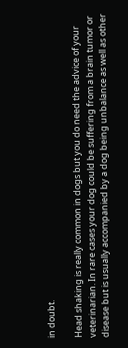in doubt.

Head shaking is really common in dogs but you do need the advice of your veterinarian. In rare cases your dog could be suffering from a brain tumor or disease but is usually accompanied by a dog being unbalance as well as other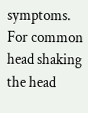symptoms. For common head shaking the head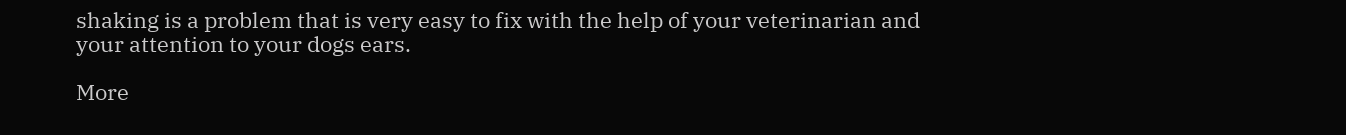shaking is a problem that is very easy to fix with the help of your veterinarian and your attention to your dogs ears.

More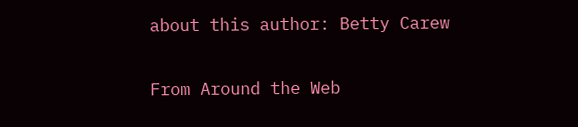about this author: Betty Carew

From Around the Web